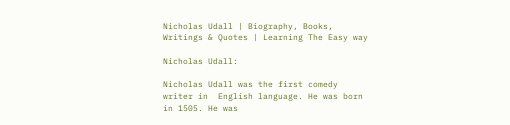Nicholas Udall | Biography, Books, Writings & Quotes | Learning The Easy way

Nicholas Udall:

Nicholas Udall was the first comedy writer in  English language. He was born in 1505. He was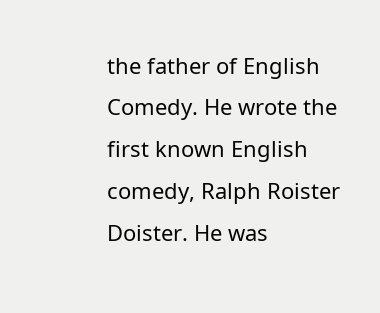the father of English Comedy. He wrote the first known English comedy, Ralph Roister Doister. He was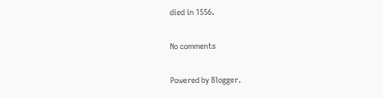died in 1556.

No comments

Powered by Blogger.